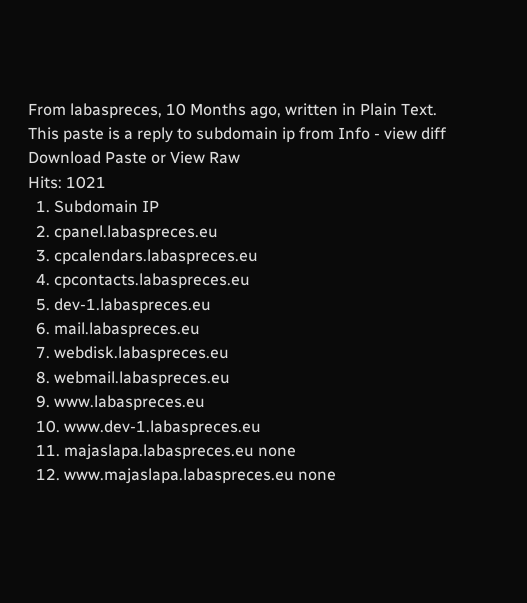From labaspreces, 10 Months ago, written in Plain Text.
This paste is a reply to subdomain ip from Info - view diff
Download Paste or View Raw
Hits: 1021
  1. Subdomain IP
  2. cpanel.labaspreces.eu
  3. cpcalendars.labaspreces.eu
  4. cpcontacts.labaspreces.eu
  5. dev-1.labaspreces.eu
  6. mail.labaspreces.eu
  7. webdisk.labaspreces.eu
  8. webmail.labaspreces.eu
  9. www.labaspreces.eu
  10. www.dev-1.labaspreces.eu
  11. majaslapa.labaspreces.eu none
  12. www.majaslapa.labaspreces.eu none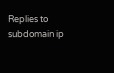Replies to subdomain ip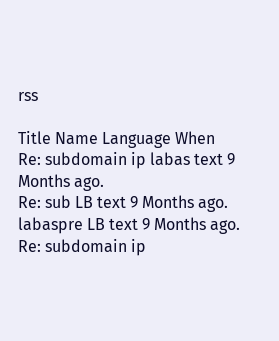rss

Title Name Language When
Re: subdomain ip labas text 9 Months ago.
Re: sub LB text 9 Months ago.
labaspre LB text 9 Months ago.
Re: subdomain ip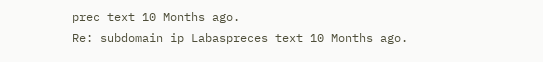prec text 10 Months ago.
Re: subdomain ip Labaspreces text 10 Months ago.